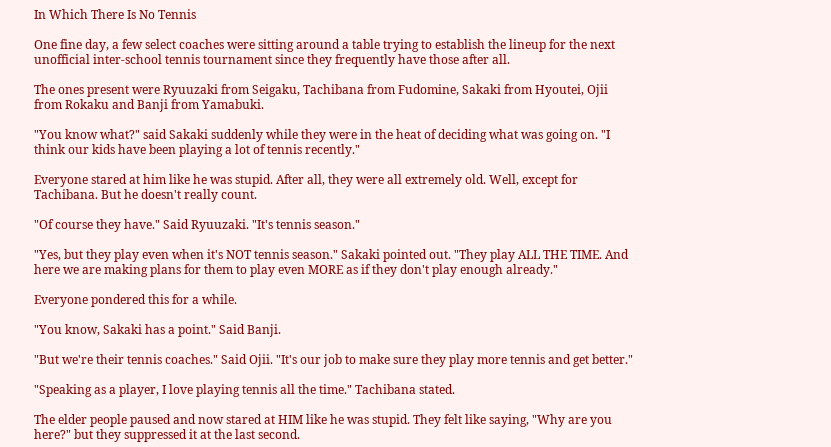In Which There Is No Tennis

One fine day, a few select coaches were sitting around a table trying to establish the lineup for the next unofficial inter-school tennis tournament since they frequently have those after all.

The ones present were Ryuuzaki from Seigaku, Tachibana from Fudomine, Sakaki from Hyoutei, Ojii from Rokaku and Banji from Yamabuki.

"You know what?" said Sakaki suddenly while they were in the heat of deciding what was going on. "I think our kids have been playing a lot of tennis recently."

Everyone stared at him like he was stupid. After all, they were all extremely old. Well, except for Tachibana. But he doesn't really count.

"Of course they have." Said Ryuuzaki. "It's tennis season."

"Yes, but they play even when it's NOT tennis season." Sakaki pointed out. "They play ALL THE TIME. And here we are making plans for them to play even MORE as if they don't play enough already."

Everyone pondered this for a while.

"You know, Sakaki has a point." Said Banji.

"But we're their tennis coaches." Said Ojii. "It's our job to make sure they play more tennis and get better."

"Speaking as a player, I love playing tennis all the time." Tachibana stated.

The elder people paused and now stared at HIM like he was stupid. They felt like saying, "Why are you here?" but they suppressed it at the last second.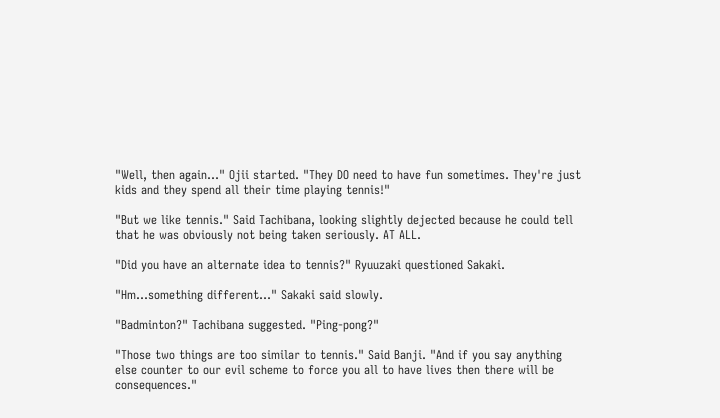"Well, then again…" Ojii started. "They DO need to have fun sometimes. They're just kids and they spend all their time playing tennis!"

"But we like tennis." Said Tachibana, looking slightly dejected because he could tell that he was obviously not being taken seriously. AT ALL.

"Did you have an alternate idea to tennis?" Ryuuzaki questioned Sakaki.

"Hm…something different…" Sakaki said slowly.

"Badminton?" Tachibana suggested. "Ping-pong?"

"Those two things are too similar to tennis." Said Banji. "And if you say anything else counter to our evil scheme to force you all to have lives then there will be consequences."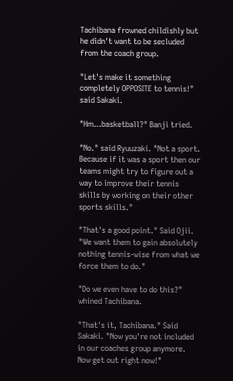Tachibana frowned childishly but he didn't want to be secluded from the coach group.

"Let's make it something completely OPPOSITE to tennis!" said Sakaki.

"Hm…basketball?" Banji tried.

"No." said Ryuuzaki. "Not a sport. Because if it was a sport then our teams might try to figure out a way to improve their tennis skills by working on their other sports skills."

"That's a good point." Said Ojii. "We want them to gain absolutely nothing tennis-wise from what we force them to do."

"Do we even have to do this?" whined Tachibana.

"That's it, Tachibana." Said Sakaki. "Now you're not included in our coaches group anymore. Now get out right now!"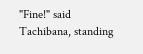"Fine!" said Tachibana, standing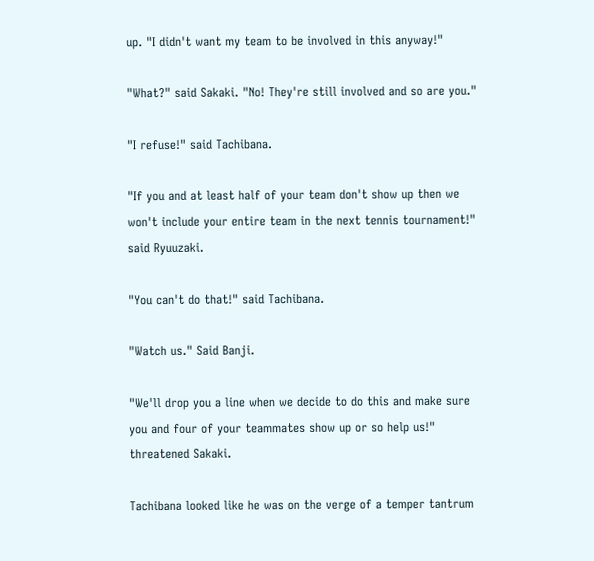up. "I didn't want my team to be involved in this anyway!"

"What?" said Sakaki. "No! They're still involved and so are you."

"I refuse!" said Tachibana.

"If you and at least half of your team don't show up then we won't include your entire team in the next tennis tournament!" said Ryuuzaki.

"You can't do that!" said Tachibana.

"Watch us." Said Banji.

"We'll drop you a line when we decide to do this and make sure you and four of your teammates show up or so help us!" threatened Sakaki.

Tachibana looked like he was on the verge of a temper tantrum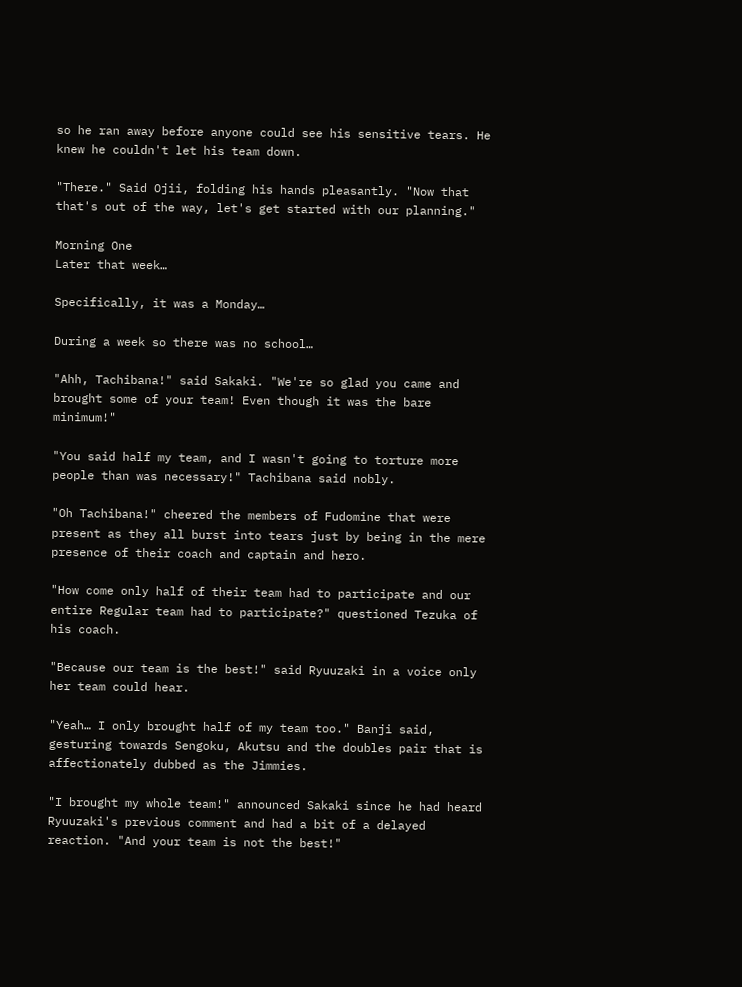so he ran away before anyone could see his sensitive tears. He knew he couldn't let his team down.

"There." Said Ojii, folding his hands pleasantly. "Now that that's out of the way, let's get started with our planning."

Morning One
Later that week…

Specifically, it was a Monday…

During a week so there was no school…

"Ahh, Tachibana!" said Sakaki. "We're so glad you came and brought some of your team! Even though it was the bare minimum!"

"You said half my team, and I wasn't going to torture more people than was necessary!" Tachibana said nobly.

"Oh Tachibana!" cheered the members of Fudomine that were present as they all burst into tears just by being in the mere presence of their coach and captain and hero.

"How come only half of their team had to participate and our entire Regular team had to participate?" questioned Tezuka of his coach.

"Because our team is the best!" said Ryuuzaki in a voice only her team could hear.

"Yeah… I only brought half of my team too." Banji said, gesturing towards Sengoku, Akutsu and the doubles pair that is affectionately dubbed as the Jimmies.

"I brought my whole team!" announced Sakaki since he had heard Ryuuzaki's previous comment and had a bit of a delayed reaction. "And your team is not the best!"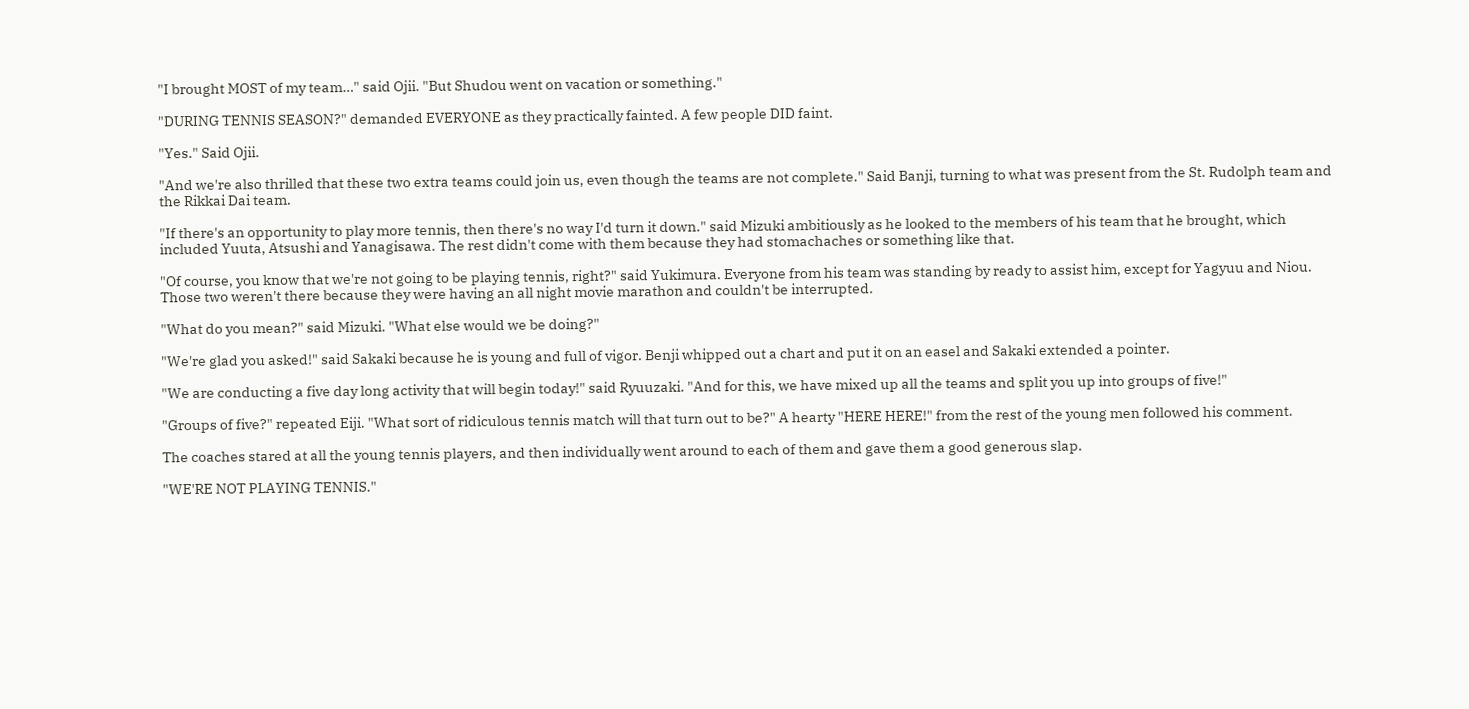"I brought MOST of my team…" said Ojii. "But Shudou went on vacation or something."

"DURING TENNIS SEASON?" demanded EVERYONE as they practically fainted. A few people DID faint.

"Yes." Said Ojii.

"And we're also thrilled that these two extra teams could join us, even though the teams are not complete." Said Banji, turning to what was present from the St. Rudolph team and the Rikkai Dai team.

"If there's an opportunity to play more tennis, then there's no way I'd turn it down." said Mizuki ambitiously as he looked to the members of his team that he brought, which included Yuuta, Atsushi and Yanagisawa. The rest didn't come with them because they had stomachaches or something like that.

"Of course, you know that we're not going to be playing tennis, right?" said Yukimura. Everyone from his team was standing by ready to assist him, except for Yagyuu and Niou. Those two weren't there because they were having an all night movie marathon and couldn't be interrupted.

"What do you mean?" said Mizuki. "What else would we be doing?"

"We're glad you asked!" said Sakaki because he is young and full of vigor. Benji whipped out a chart and put it on an easel and Sakaki extended a pointer.

"We are conducting a five day long activity that will begin today!" said Ryuuzaki. "And for this, we have mixed up all the teams and split you up into groups of five!"

"Groups of five?" repeated Eiji. "What sort of ridiculous tennis match will that turn out to be?" A hearty "HERE HERE!" from the rest of the young men followed his comment.

The coaches stared at all the young tennis players, and then individually went around to each of them and gave them a good generous slap.

"WE'RE NOT PLAYING TENNIS."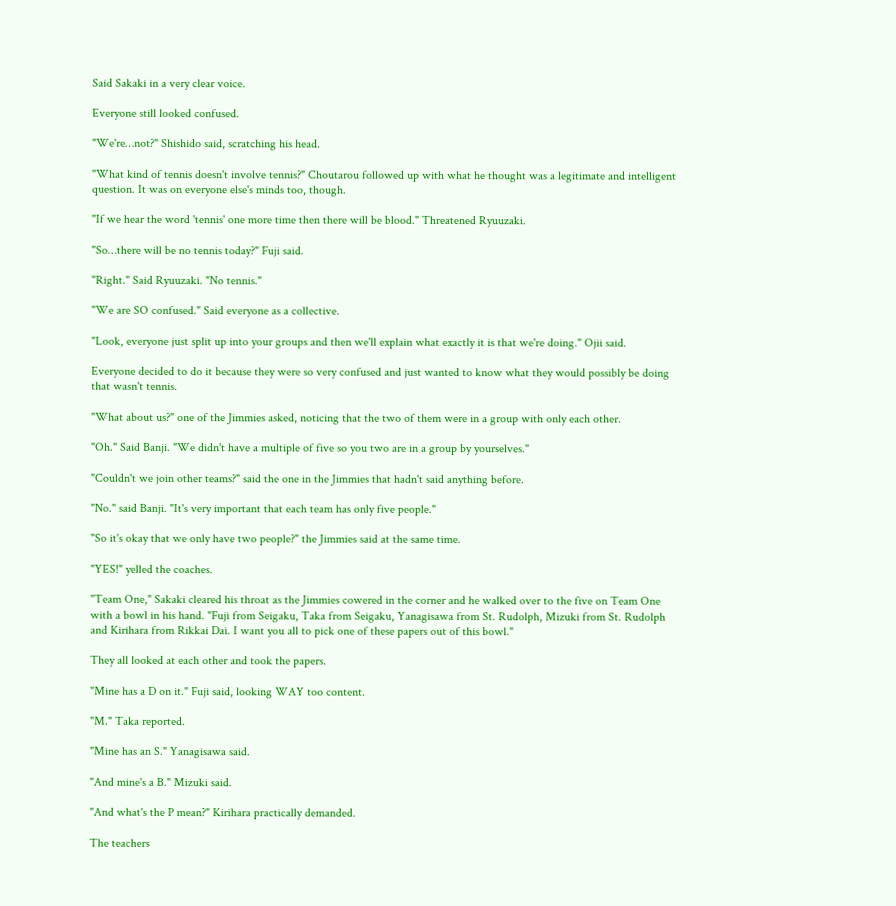Said Sakaki in a very clear voice.

Everyone still looked confused.

"We're…not?" Shishido said, scratching his head.

"What kind of tennis doesn't involve tennis?" Choutarou followed up with what he thought was a legitimate and intelligent question. It was on everyone else's minds too, though.

"If we hear the word 'tennis' one more time then there will be blood." Threatened Ryuuzaki.

"So…there will be no tennis today?" Fuji said.

"Right." Said Ryuuzaki. "No tennis."

"We are SO confused." Said everyone as a collective.

"Look, everyone just split up into your groups and then we'll explain what exactly it is that we're doing." Ojii said.

Everyone decided to do it because they were so very confused and just wanted to know what they would possibly be doing that wasn't tennis.

"What about us?" one of the Jimmies asked, noticing that the two of them were in a group with only each other.

"Oh." Said Banji. "We didn't have a multiple of five so you two are in a group by yourselves."

"Couldn't we join other teams?" said the one in the Jimmies that hadn't said anything before.

"No." said Banji. "It's very important that each team has only five people."

"So it's okay that we only have two people?" the Jimmies said at the same time.

"YES!" yelled the coaches.

"Team One," Sakaki cleared his throat as the Jimmies cowered in the corner and he walked over to the five on Team One with a bowl in his hand. "Fuji from Seigaku, Taka from Seigaku, Yanagisawa from St. Rudolph, Mizuki from St. Rudolph and Kirihara from Rikkai Dai. I want you all to pick one of these papers out of this bowl."

They all looked at each other and took the papers.

"Mine has a D on it." Fuji said, looking WAY too content.

"M." Taka reported.

"Mine has an S." Yanagisawa said.

"And mine's a B." Mizuki said.

"And what's the P mean?" Kirihara practically demanded.

The teachers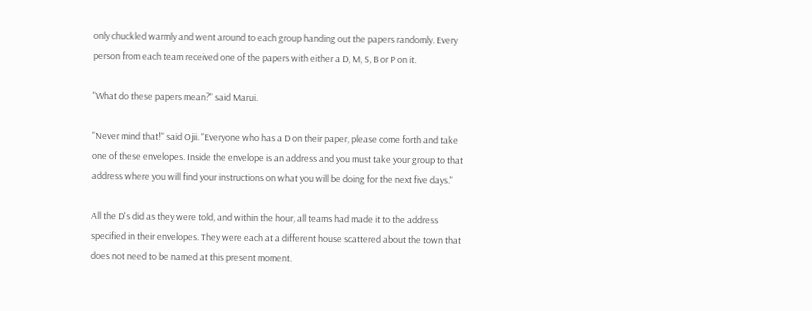only chuckled warmly and went around to each group handing out the papers randomly. Every person from each team received one of the papers with either a D, M, S, B or P on it.

"What do these papers mean?" said Marui.

"Never mind that!" said Ojii. "Everyone who has a D on their paper, please come forth and take one of these envelopes. Inside the envelope is an address and you must take your group to that address where you will find your instructions on what you will be doing for the next five days."

All the D's did as they were told, and within the hour, all teams had made it to the address specified in their envelopes. They were each at a different house scattered about the town that does not need to be named at this present moment.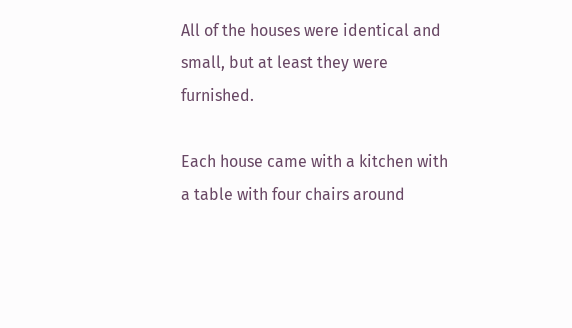All of the houses were identical and small, but at least they were furnished.

Each house came with a kitchen with a table with four chairs around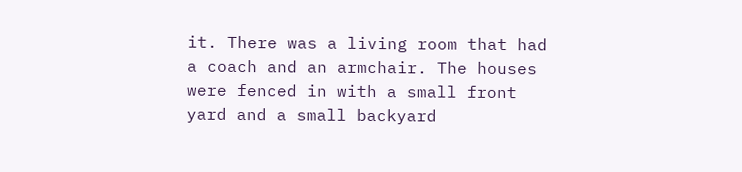it. There was a living room that had a coach and an armchair. The houses were fenced in with a small front yard and a small backyard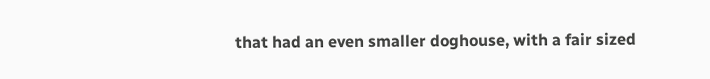that had an even smaller doghouse, with a fair sized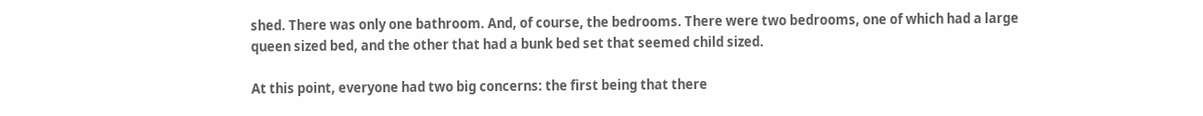shed. There was only one bathroom. And, of course, the bedrooms. There were two bedrooms, one of which had a large queen sized bed, and the other that had a bunk bed set that seemed child sized.

At this point, everyone had two big concerns: the first being that there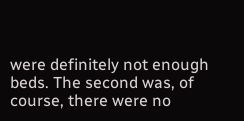were definitely not enough beds. The second was, of course, there were no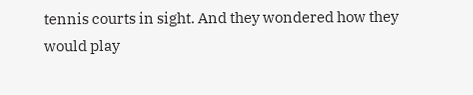tennis courts in sight. And they wondered how they would play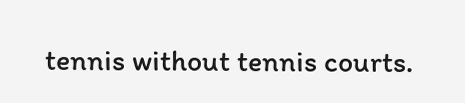tennis without tennis courts.